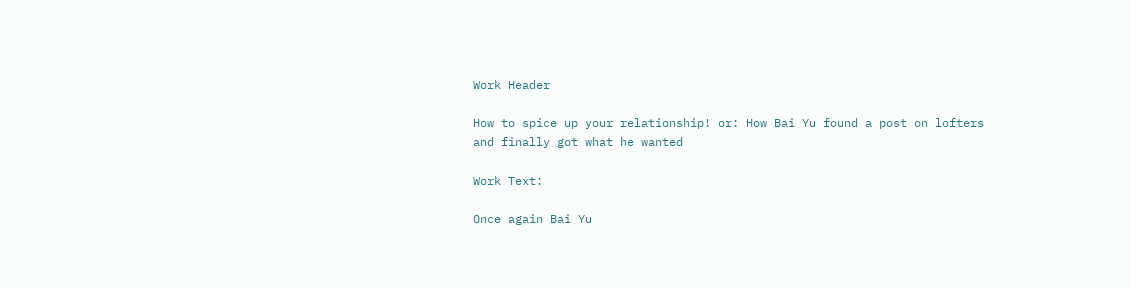Work Header

How to spice up your relationship! or: How Bai Yu found a post on lofters and finally got what he wanted

Work Text:

Once again Bai Yu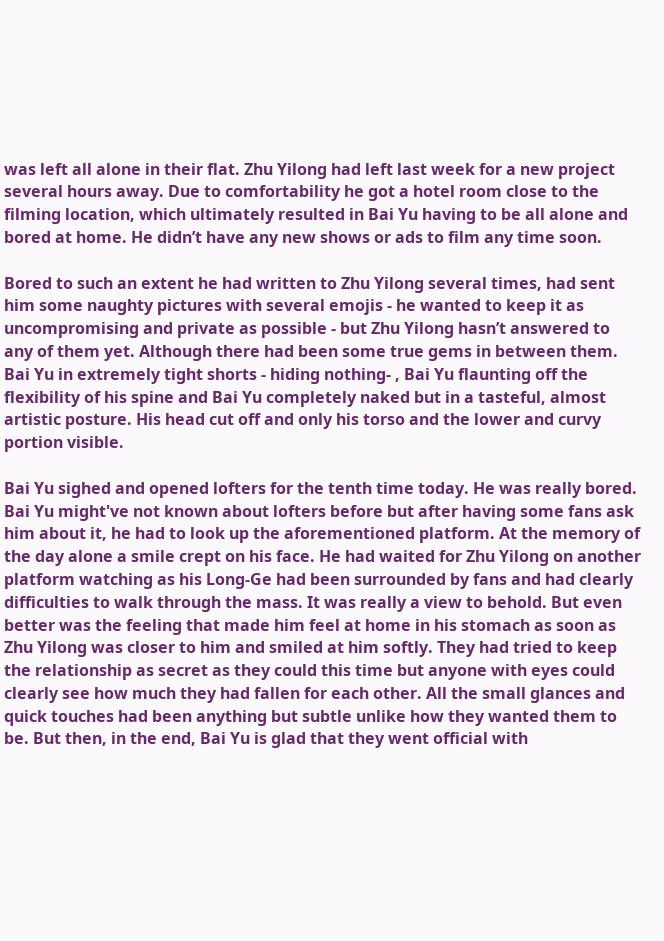was left all alone in their flat. Zhu Yilong had left last week for a new project several hours away. Due to comfortability he got a hotel room close to the filming location, which ultimately resulted in Bai Yu having to be all alone and bored at home. He didn’t have any new shows or ads to film any time soon.

Bored to such an extent he had written to Zhu Yilong several times, had sent him some naughty pictures with several emojis - he wanted to keep it as uncompromising and private as possible - but Zhu Yilong hasn’t answered to any of them yet. Although there had been some true gems in between them. Bai Yu in extremely tight shorts - hiding nothing- , Bai Yu flaunting off the flexibility of his spine and Bai Yu completely naked but in a tasteful, almost artistic posture. His head cut off and only his torso and the lower and curvy portion visible.

Bai Yu sighed and opened lofters for the tenth time today. He was really bored. Bai Yu might've not known about lofters before but after having some fans ask him about it, he had to look up the aforementioned platform. At the memory of the day alone a smile crept on his face. He had waited for Zhu Yilong on another platform watching as his Long-Ge had been surrounded by fans and had clearly difficulties to walk through the mass. It was really a view to behold. But even better was the feeling that made him feel at home in his stomach as soon as Zhu Yilong was closer to him and smiled at him softly. They had tried to keep the relationship as secret as they could this time but anyone with eyes could clearly see how much they had fallen for each other. All the small glances and quick touches had been anything but subtle unlike how they wanted them to be. But then, in the end, Bai Yu is glad that they went official with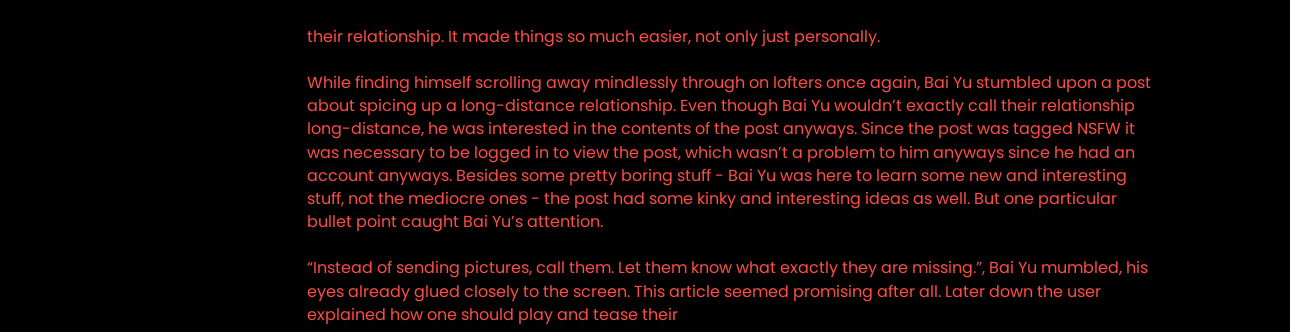their relationship. It made things so much easier, not only just personally.

While finding himself scrolling away mindlessly through on lofters once again, Bai Yu stumbled upon a post about spicing up a long-distance relationship. Even though Bai Yu wouldn’t exactly call their relationship long-distance, he was interested in the contents of the post anyways. Since the post was tagged NSFW it was necessary to be logged in to view the post, which wasn’t a problem to him anyways since he had an account anyways. Besides some pretty boring stuff - Bai Yu was here to learn some new and interesting stuff, not the mediocre ones - the post had some kinky and interesting ideas as well. But one particular bullet point caught Bai Yu’s attention.

“Instead of sending pictures, call them. Let them know what exactly they are missing.”, Bai Yu mumbled, his eyes already glued closely to the screen. This article seemed promising after all. Later down the user explained how one should play and tease their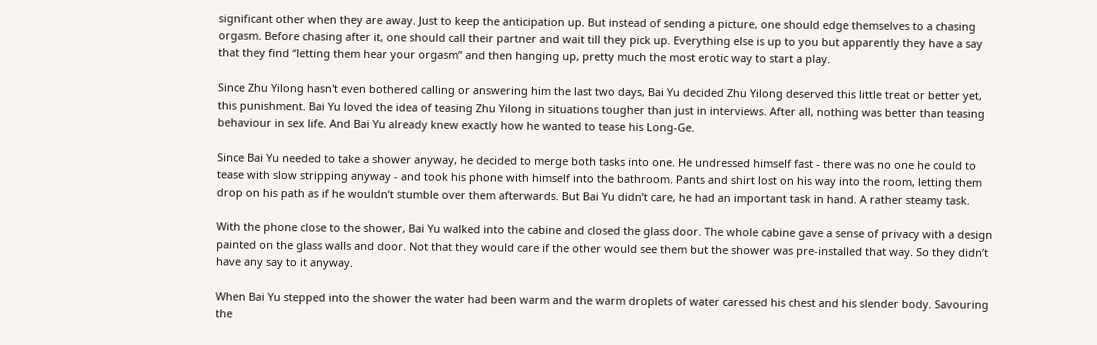significant other when they are away. Just to keep the anticipation up. But instead of sending a picture, one should edge themselves to a chasing orgasm. Before chasing after it, one should call their partner and wait till they pick up. Everything else is up to you but apparently they have a say that they find “letting them hear your orgasm” and then hanging up, pretty much the most erotic way to start a play.

Since Zhu Yilong hasn't even bothered calling or answering him the last two days, Bai Yu decided Zhu Yilong deserved this little treat or better yet, this punishment. Bai Yu loved the idea of teasing Zhu Yilong in situations tougher than just in interviews. After all, nothing was better than teasing behaviour in sex life. And Bai Yu already knew exactly how he wanted to tease his Long-Ge.

Since Bai Yu needed to take a shower anyway, he decided to merge both tasks into one. He undressed himself fast - there was no one he could to tease with slow stripping anyway - and took his phone with himself into the bathroom. Pants and shirt lost on his way into the room, letting them drop on his path as if he wouldn’t stumble over them afterwards. But Bai Yu didn’t care, he had an important task in hand. A rather steamy task.

With the phone close to the shower, Bai Yu walked into the cabine and closed the glass door. The whole cabine gave a sense of privacy with a design painted on the glass walls and door. Not that they would care if the other would see them but the shower was pre-installed that way. So they didn’t have any say to it anyway.

When Bai Yu stepped into the shower the water had been warm and the warm droplets of water caressed his chest and his slender body. Savouring the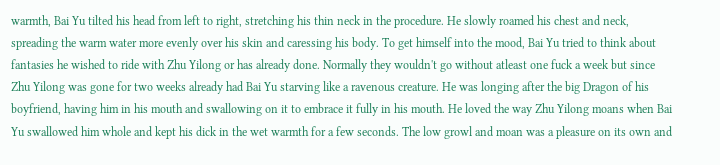warmth, Bai Yu tilted his head from left to right, stretching his thin neck in the procedure. He slowly roamed his chest and neck, spreading the warm water more evenly over his skin and caressing his body. To get himself into the mood, Bai Yu tried to think about fantasies he wished to ride with Zhu Yilong or has already done. Normally they wouldn't go without atleast one fuck a week but since Zhu Yilong was gone for two weeks already had Bai Yu starving like a ravenous creature. He was longing after the big Dragon of his boyfriend, having him in his mouth and swallowing on it to embrace it fully in his mouth. He loved the way Zhu Yilong moans when Bai Yu swallowed him whole and kept his dick in the wet warmth for a few seconds. The low growl and moan was a pleasure on its own and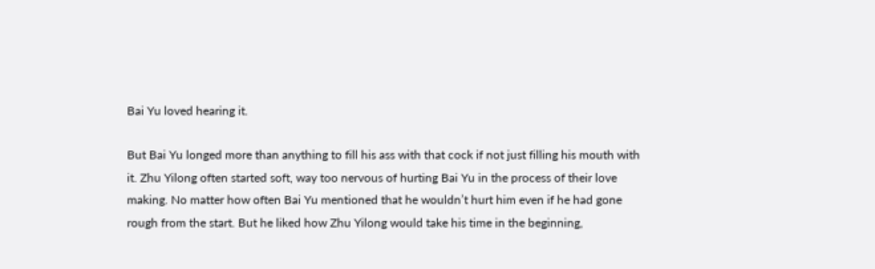Bai Yu loved hearing it.

But Bai Yu longed more than anything to fill his ass with that cock if not just filling his mouth with it. Zhu Yilong often started soft, way too nervous of hurting Bai Yu in the process of their love making. No matter how often Bai Yu mentioned that he wouldn’t hurt him even if he had gone rough from the start. But he liked how Zhu Yilong would take his time in the beginning,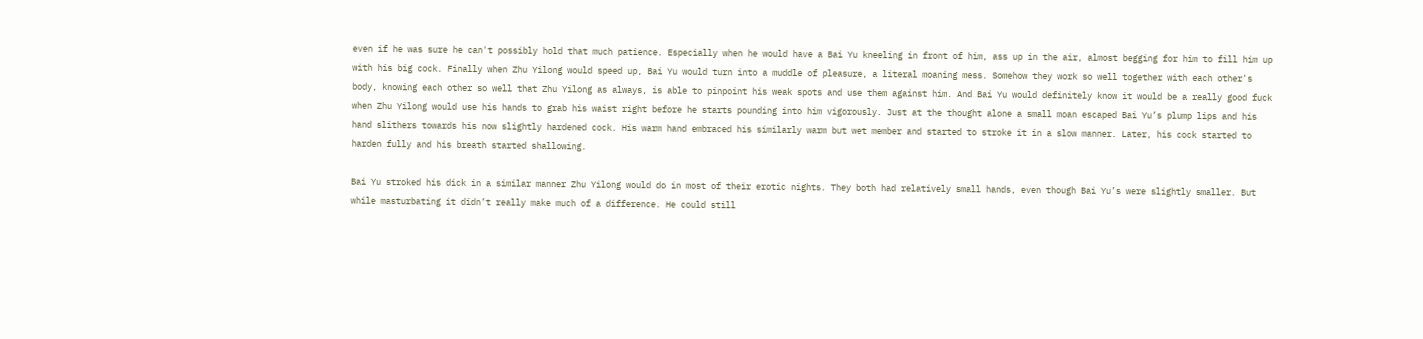even if he was sure he can't possibly hold that much patience. Especially when he would have a Bai Yu kneeling in front of him, ass up in the air, almost begging for him to fill him up with his big cock. Finally when Zhu Yilong would speed up, Bai Yu would turn into a muddle of pleasure, a literal moaning mess. Somehow they work so well together with each other's body, knowing each other so well that Zhu Yilong as always, is able to pinpoint his weak spots and use them against him. And Bai Yu would definitely know it would be a really good fuck when Zhu Yilong would use his hands to grab his waist right before he starts pounding into him vigorously. Just at the thought alone a small moan escaped Bai Yu’s plump lips and his hand slithers towards his now slightly hardened cock. His warm hand embraced his similarly warm but wet member and started to stroke it in a slow manner. Later, his cock started to harden fully and his breath started shallowing.

Bai Yu stroked his dick in a similar manner Zhu Yilong would do in most of their erotic nights. They both had relatively small hands, even though Bai Yu’s were slightly smaller. But while masturbating it didn’t really make much of a difference. He could still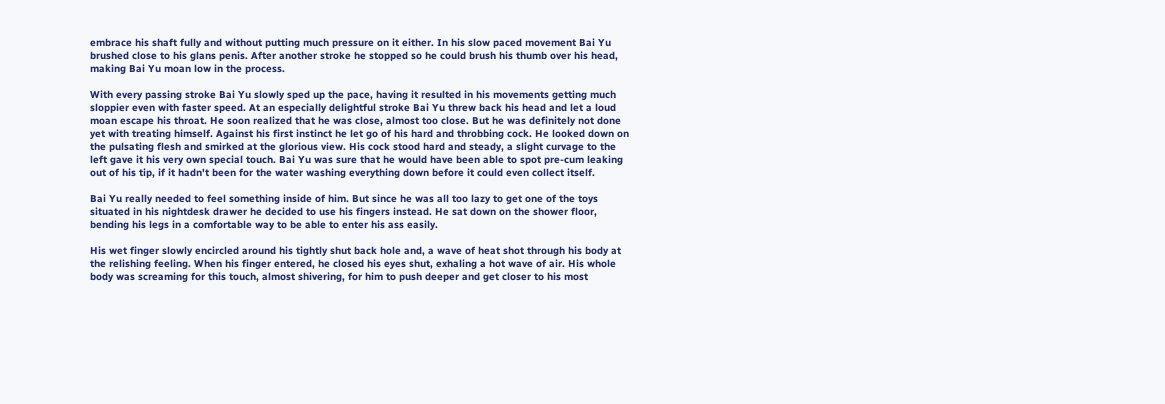embrace his shaft fully and without putting much pressure on it either. In his slow paced movement Bai Yu brushed close to his glans penis. After another stroke he stopped so he could brush his thumb over his head, making Bai Yu moan low in the process.

With every passing stroke Bai Yu slowly sped up the pace, having it resulted in his movements getting much sloppier even with faster speed. At an especially delightful stroke Bai Yu threw back his head and let a loud moan escape his throat. He soon realized that he was close, almost too close. But he was definitely not done yet with treating himself. Against his first instinct he let go of his hard and throbbing cock. He looked down on the pulsating flesh and smirked at the glorious view. His cock stood hard and steady, a slight curvage to the left gave it his very own special touch. Bai Yu was sure that he would have been able to spot pre-cum leaking out of his tip, if it hadn't been for the water washing everything down before it could even collect itself.

Bai Yu really needed to feel something inside of him. But since he was all too lazy to get one of the toys situated in his nightdesk drawer he decided to use his fingers instead. He sat down on the shower floor, bending his legs in a comfortable way to be able to enter his ass easily.

His wet finger slowly encircled around his tightly shut back hole and, a wave of heat shot through his body at the relishing feeling. When his finger entered, he closed his eyes shut, exhaling a hot wave of air. His whole body was screaming for this touch, almost shivering, for him to push deeper and get closer to his most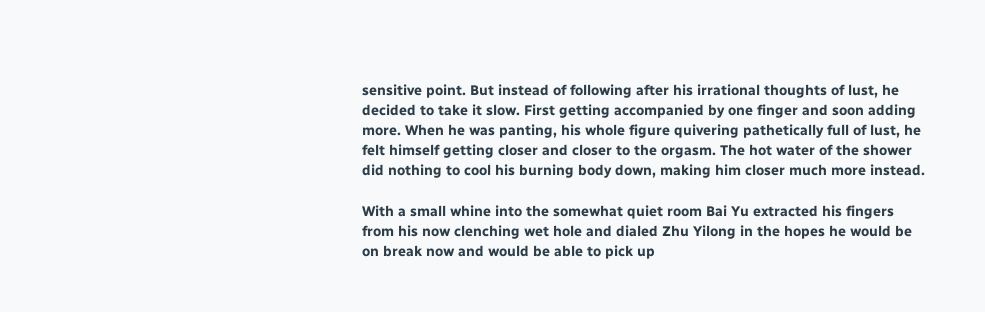sensitive point. But instead of following after his irrational thoughts of lust, he decided to take it slow. First getting accompanied by one finger and soon adding more. When he was panting, his whole figure quivering pathetically full of lust, he felt himself getting closer and closer to the orgasm. The hot water of the shower did nothing to cool his burning body down, making him closer much more instead.

With a small whine into the somewhat quiet room Bai Yu extracted his fingers from his now clenching wet hole and dialed Zhu Yilong in the hopes he would be on break now and would be able to pick up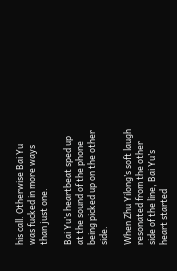his call. Otherwise Bai Yu was fucked in more ways than just one.

Bai Yu’s heartbeat sped up at the sound of the phone being picked up on the other side.

When Zhu Yilong’s soft laugh resonated from the other side of the line, Bai Yu’s heart started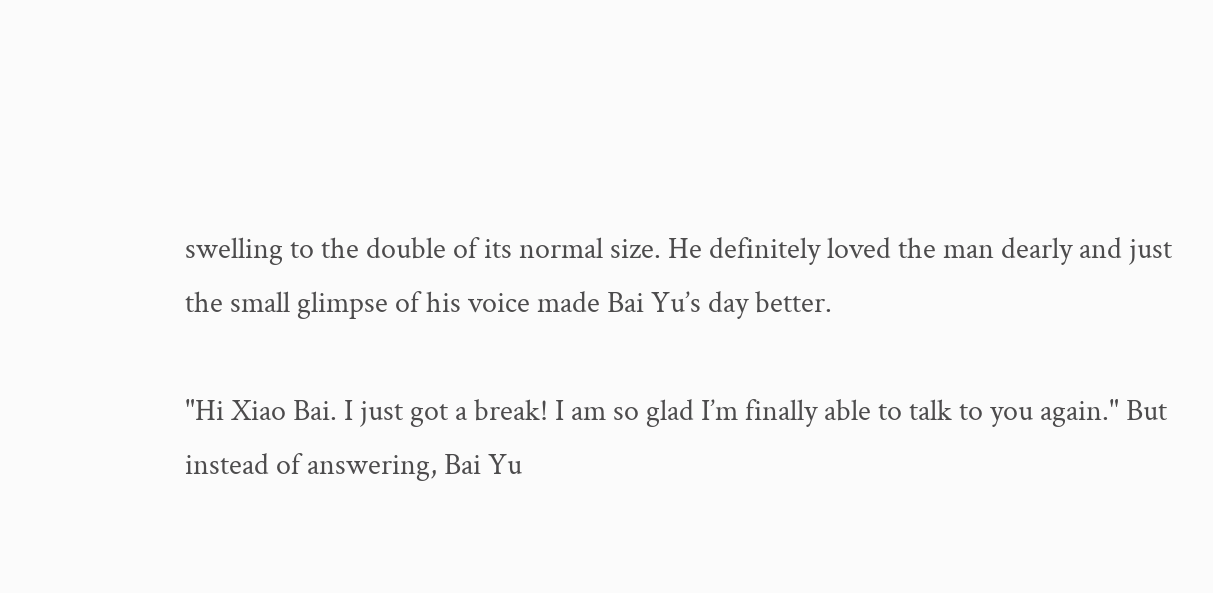swelling to the double of its normal size. He definitely loved the man dearly and just the small glimpse of his voice made Bai Yu’s day better.

"Hi Xiao Bai. I just got a break! I am so glad I’m finally able to talk to you again." But instead of answering, Bai Yu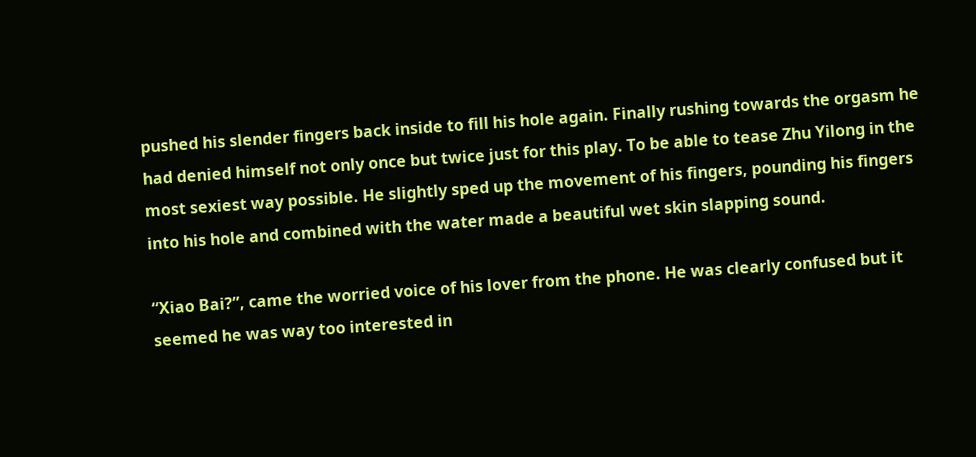pushed his slender fingers back inside to fill his hole again. Finally rushing towards the orgasm he had denied himself not only once but twice just for this play. To be able to tease Zhu Yilong in the most sexiest way possible. He slightly sped up the movement of his fingers, pounding his fingers into his hole and combined with the water made a beautiful wet skin slapping sound.

“Xiao Bai?”, came the worried voice of his lover from the phone. He was clearly confused but it seemed he was way too interested in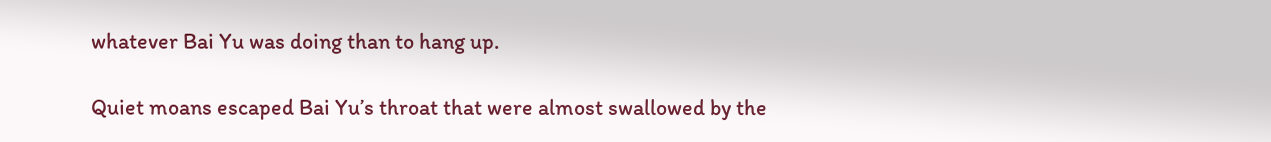whatever Bai Yu was doing than to hang up.

Quiet moans escaped Bai Yu’s throat that were almost swallowed by the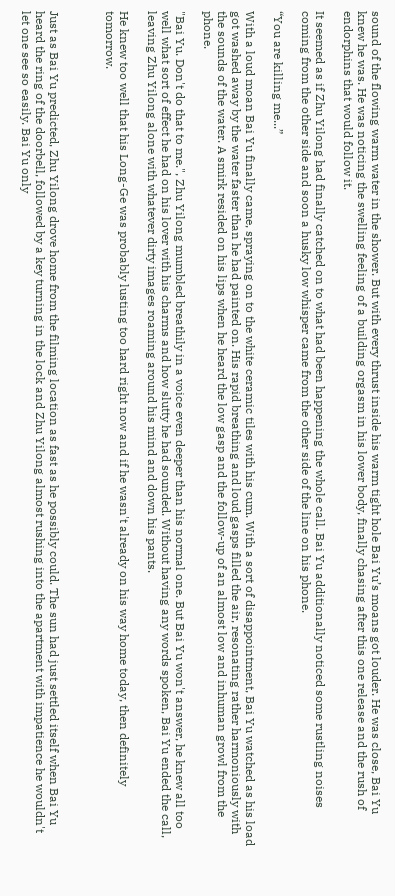sound of the flowing warm water in the shower. But with every thrust inside his warm tight hole Bai Yu’s moans got louder. He was close, Bai Yu knew he was. He was noticing the swelling feeling of a building orgasm in his lower body, finally chasing after this one release and the rush of endorphins that would follow it.

It seemed as if Zhu Yilong had finally catched on to what had been happening the whole call. Bai Yu additionally noticed some rustling noises coming from the other side and soon a husky low whisper came from the other side of the line on his phone.

“You are killing me...”

With a loud moan Bai Yu finally came, spraying on to the white ceramic tiles with his cum. With a sort of disappointment, Bai Yu watched as his load got washed away by the water faster than he had painted on. His rapid breathing and loud gasps filled the air, resonating rather harmoniously with the sounds of the water. A smirk resided on his lips when he heard the low gasp and the follow-up of an almost low and inhuman growl from the phone.

"Bai Yu. Don't do that to me.", Zhu Yilong mumbled breathily in a voice even deeper than his normal one. But Bai Yu won't answer, he knew all too well what sort of effect he had on his lover with his charms and how slutty he had sounded. Without having any words spoken, Bai Yu ended the call, leaving Zhu Yilong alone with whatever dirty images roaming around his mind and down his pants.

He knew too well that his Long-Ge was probably lusting too hard right now and if he wasn't already on his way home today, then definitely tomorrow.



Just as Bai Yu predicted, Zhu Yilong drove home from the filming location as fast as he possibly could. The sun had just settled itself when Bai Yu heard the ring of the doorbell, followed by a key turning in the lock and Zhu Yilong almost rushing into the apartment with impatience he wouldn't let one see so easily. Bai Yu only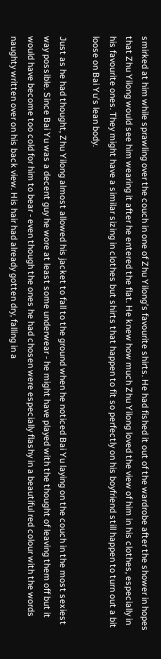smirked at him while sprawling over the couch in one of Zhu Yilong’s favourite shirts. He had fished it out of the wardrobe after the shower in hopes that Zhu Yilong would see him wearing it after he entered the flat. He knew how much Zhu Yilong loved the view of him in his clothes, especially in his favourite ones. They might have a similar sizing in clothes but shirts that happen to fit so perfectly on his boyfriend still happen to turn out a bit loose on Bai Yu’s lean body.

Just as he had thought, Zhu Yilong almost allowed his jacket to fall to the ground when he noticed Bai Yu laying on the couch in the most sexiest way possible. Since Bai Yu was a decent guy he wore at least some underwear - he might have played with the thought of leaving them off but it would have become too cold for him to bear - even though the ones he had chosen were especially flashy in a beautiful red colour with the words naughty written over on his back view. His hair had already gotten dry, falling in a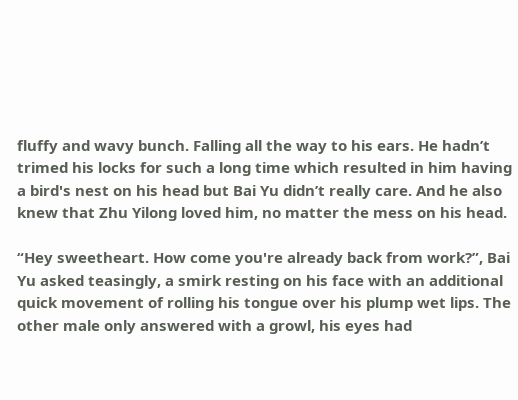fluffy and wavy bunch. Falling all the way to his ears. He hadn’t trimed his locks for such a long time which resulted in him having a bird's nest on his head but Bai Yu didn’t really care. And he also knew that Zhu Yilong loved him, no matter the mess on his head.

“Hey sweetheart. How come you're already back from work?”, Bai Yu asked teasingly, a smirk resting on his face with an additional quick movement of rolling his tongue over his plump wet lips. The other male only answered with a growl, his eyes had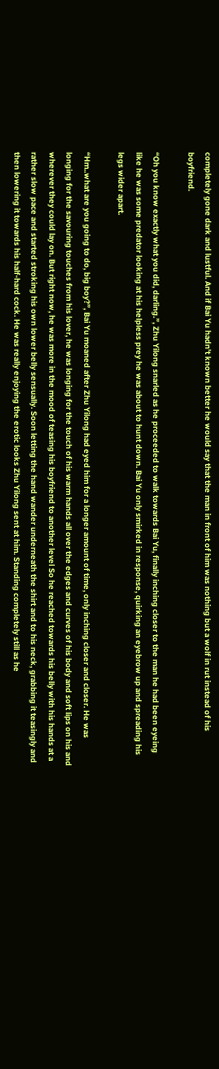completely gone dark and lustful. And if Bai Yu hadn't known better he would say that the man in front of him was nothing but a wolf in rut instead of his boyfriend.

“Oh you know exactly what you did, darling.”, Zhu Yilong snarled as he proceeded to walk towards Bai Yu, finally inching closer to the man he had been eyeing like he was some predator looking at his helpless prey he was about to hunt down. Bai Yu only smirked in response, quirking an eyebrow up and spreading his legs wider apart.

“Hm..what are you going to do, big boy?”, Bai Yu moaned after Zhu Yilong had eyed him for a longer amount of time, only inching closer and closer. He was longing for the savouring touches from his lover, he was longing for the touch of his warm hands all over the edges and curves of his body and soft lips on his and wherever they could lay on. But right now, he was more in the mood of teasing his boyfriend to another level So he reached towards his belly with his hands at a rather slow pace and started stroking his own lower belly sensually. Soon letting the hand wander underneath the shirt and to his neck, grabbing it teasingly and then lowering it towards his half-hard cock. He was really enjoying the erotic looks Zhu Yilong sent at him. Standing completely still as he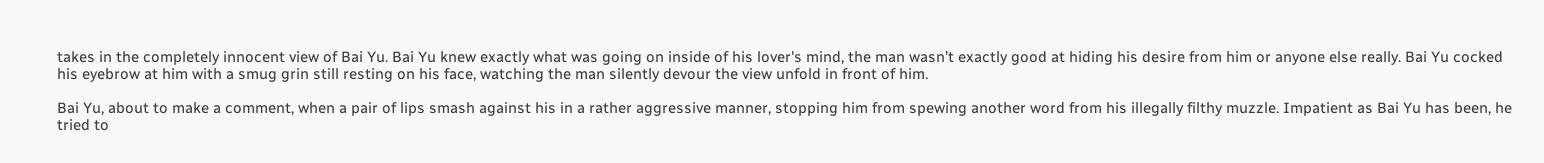takes in the completely innocent view of Bai Yu. Bai Yu knew exactly what was going on inside of his lover's mind, the man wasn’t exactly good at hiding his desire from him or anyone else really. Bai Yu cocked his eyebrow at him with a smug grin still resting on his face, watching the man silently devour the view unfold in front of him.

Bai Yu, about to make a comment, when a pair of lips smash against his in a rather aggressive manner, stopping him from spewing another word from his illegally filthy muzzle. Impatient as Bai Yu has been, he tried to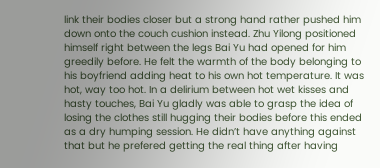link their bodies closer but a strong hand rather pushed him down onto the couch cushion instead. Zhu Yilong positioned himself right between the legs Bai Yu had opened for him greedily before. He felt the warmth of the body belonging to his boyfriend adding heat to his own hot temperature. It was hot, way too hot. In a delirium between hot wet kisses and hasty touches, Bai Yu gladly was able to grasp the idea of losing the clothes still hugging their bodies before this ended as a dry humping session. He didn’t have anything against that but he prefered getting the real thing after having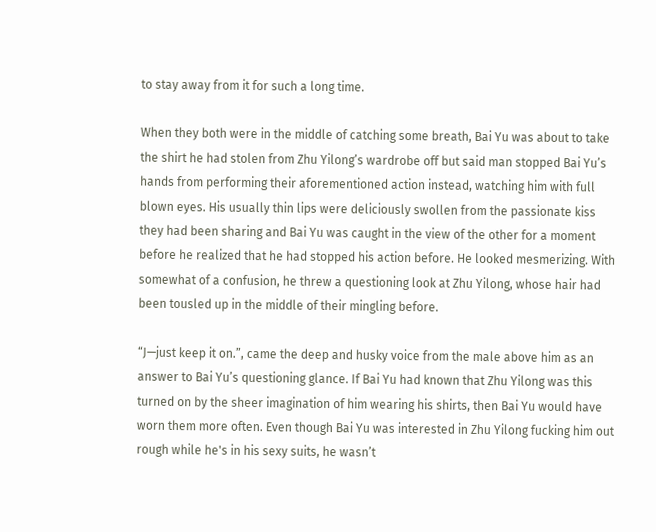to stay away from it for such a long time.

When they both were in the middle of catching some breath, Bai Yu was about to take the shirt he had stolen from Zhu Yilong’s wardrobe off but said man stopped Bai Yu’s hands from performing their aforementioned action instead, watching him with full blown eyes. His usually thin lips were deliciously swollen from the passionate kiss they had been sharing and Bai Yu was caught in the view of the other for a moment before he realized that he had stopped his action before. He looked mesmerizing. With somewhat of a confusion, he threw a questioning look at Zhu Yilong, whose hair had been tousled up in the middle of their mingling before.

“J—just keep it on.”, came the deep and husky voice from the male above him as an answer to Bai Yu’s questioning glance. If Bai Yu had known that Zhu Yilong was this turned on by the sheer imagination of him wearing his shirts, then Bai Yu would have worn them more often. Even though Bai Yu was interested in Zhu Yilong fucking him out rough while he's in his sexy suits, he wasn’t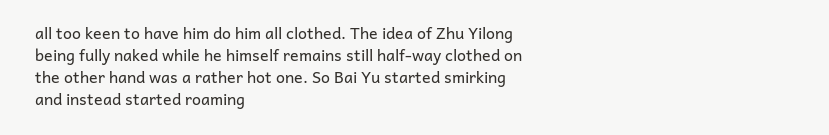all too keen to have him do him all clothed. The idea of Zhu Yilong being fully naked while he himself remains still half-way clothed on the other hand was a rather hot one. So Bai Yu started smirking and instead started roaming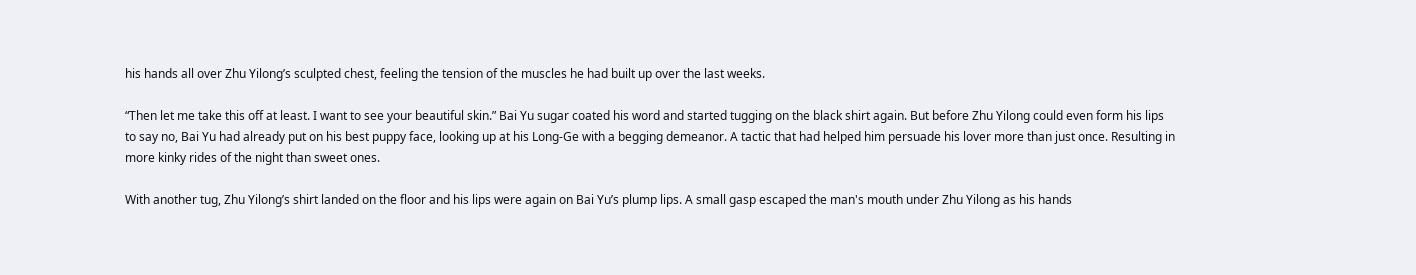his hands all over Zhu Yilong’s sculpted chest, feeling the tension of the muscles he had built up over the last weeks.

“Then let me take this off at least. I want to see your beautiful skin.” Bai Yu sugar coated his word and started tugging on the black shirt again. But before Zhu Yilong could even form his lips to say no, Bai Yu had already put on his best puppy face, looking up at his Long-Ge with a begging demeanor. A tactic that had helped him persuade his lover more than just once. Resulting in more kinky rides of the night than sweet ones.

With another tug, Zhu Yilong’s shirt landed on the floor and his lips were again on Bai Yu’s plump lips. A small gasp escaped the man's mouth under Zhu Yilong as his hands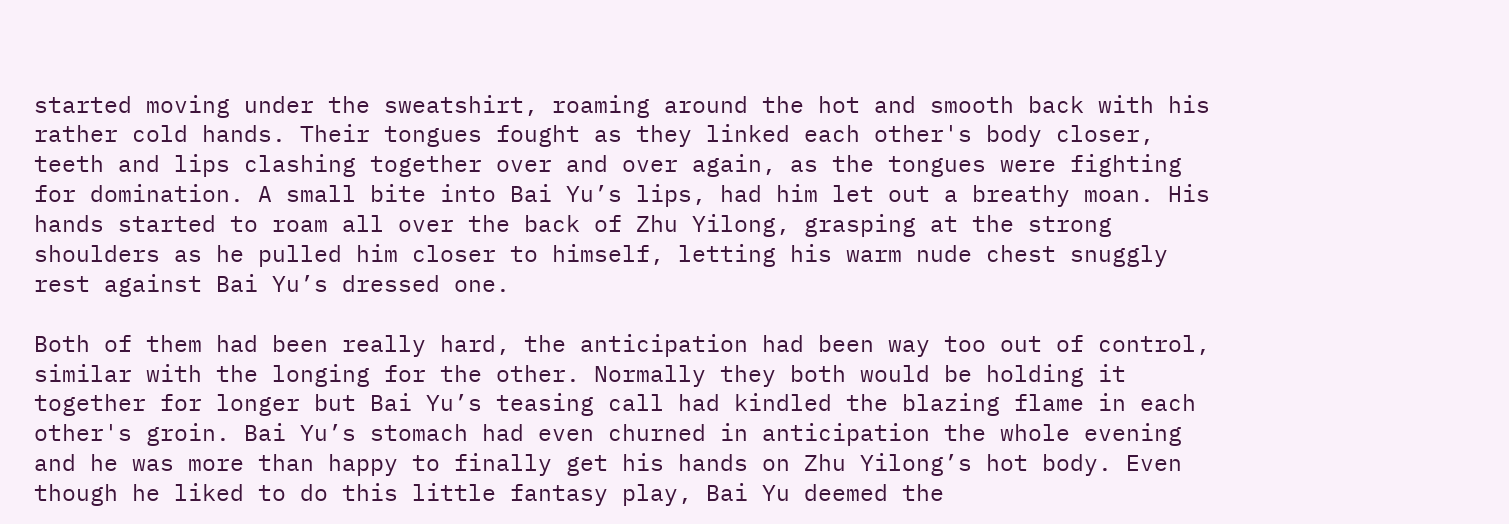started moving under the sweatshirt, roaming around the hot and smooth back with his rather cold hands. Their tongues fought as they linked each other's body closer, teeth and lips clashing together over and over again, as the tongues were fighting for domination. A small bite into Bai Yu’s lips, had him let out a breathy moan. His hands started to roam all over the back of Zhu Yilong, grasping at the strong shoulders as he pulled him closer to himself, letting his warm nude chest snuggly rest against Bai Yu’s dressed one.

Both of them had been really hard, the anticipation had been way too out of control, similar with the longing for the other. Normally they both would be holding it together for longer but Bai Yu’s teasing call had kindled the blazing flame in each other's groin. Bai Yu’s stomach had even churned in anticipation the whole evening and he was more than happy to finally get his hands on Zhu Yilong’s hot body. Even though he liked to do this little fantasy play, Bai Yu deemed the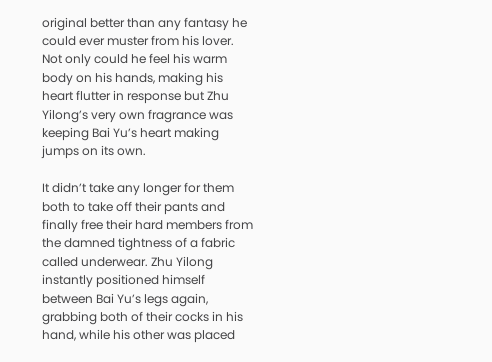original better than any fantasy he could ever muster from his lover. Not only could he feel his warm body on his hands, making his heart flutter in response but Zhu Yilong’s very own fragrance was keeping Bai Yu’s heart making jumps on its own.

It didn’t take any longer for them both to take off their pants and finally free their hard members from the damned tightness of a fabric called underwear. Zhu Yilong instantly positioned himself between Bai Yu’s legs again, grabbing both of their cocks in his hand, while his other was placed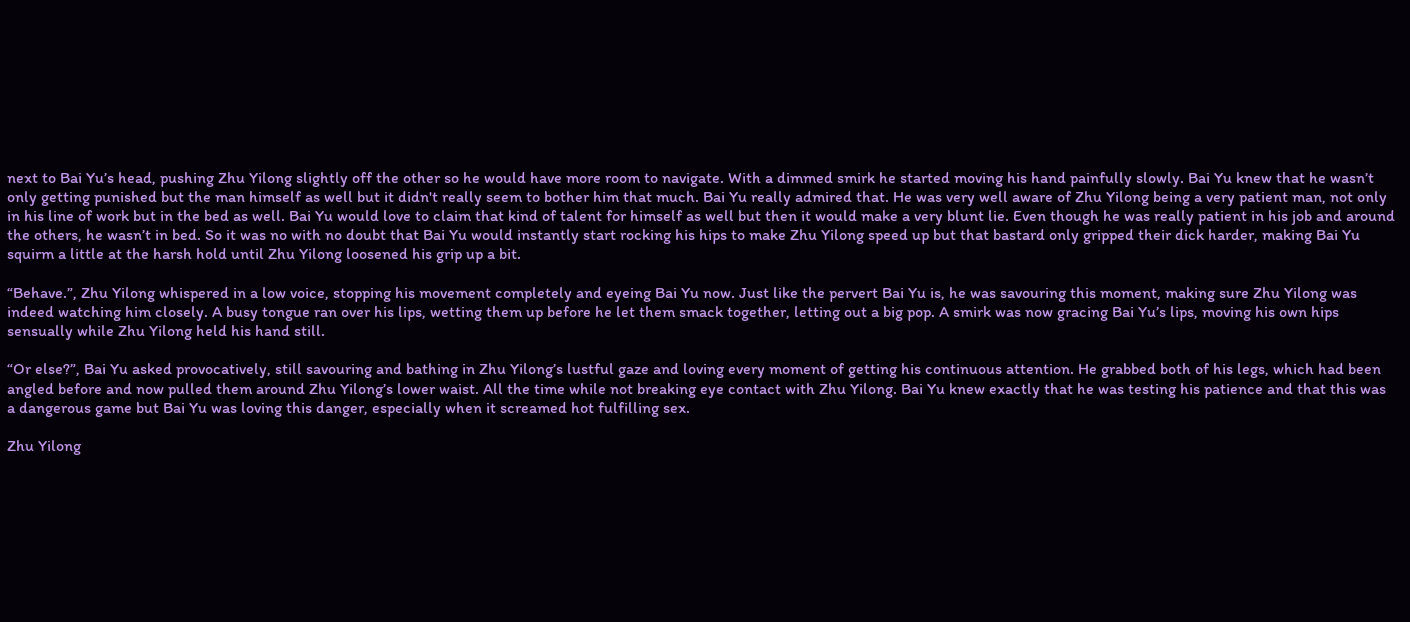next to Bai Yu’s head, pushing Zhu Yilong slightly off the other so he would have more room to navigate. With a dimmed smirk he started moving his hand painfully slowly. Bai Yu knew that he wasn’t only getting punished but the man himself as well but it didn't really seem to bother him that much. Bai Yu really admired that. He was very well aware of Zhu Yilong being a very patient man, not only in his line of work but in the bed as well. Bai Yu would love to claim that kind of talent for himself as well but then it would make a very blunt lie. Even though he was really patient in his job and around the others, he wasn’t in bed. So it was no with no doubt that Bai Yu would instantly start rocking his hips to make Zhu Yilong speed up but that bastard only gripped their dick harder, making Bai Yu squirm a little at the harsh hold until Zhu Yilong loosened his grip up a bit.

“Behave.”, Zhu Yilong whispered in a low voice, stopping his movement completely and eyeing Bai Yu now. Just like the pervert Bai Yu is, he was savouring this moment, making sure Zhu Yilong was indeed watching him closely. A busy tongue ran over his lips, wetting them up before he let them smack together, letting out a big pop. A smirk was now gracing Bai Yu’s lips, moving his own hips sensually while Zhu Yilong held his hand still.

“Or else?”, Bai Yu asked provocatively, still savouring and bathing in Zhu Yilong’s lustful gaze and loving every moment of getting his continuous attention. He grabbed both of his legs, which had been angled before and now pulled them around Zhu Yilong’s lower waist. All the time while not breaking eye contact with Zhu Yilong. Bai Yu knew exactly that he was testing his patience and that this was a dangerous game but Bai Yu was loving this danger, especially when it screamed hot fulfilling sex.

Zhu Yilong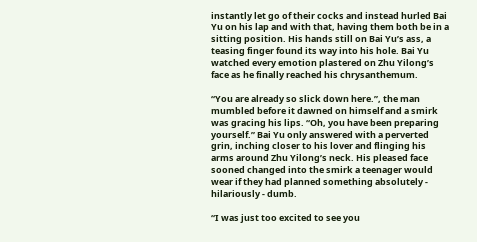instantly let go of their cocks and instead hurled Bai Yu on his lap and with that, having them both be in a sitting position. His hands still on Bai Yu’s ass, a teasing finger found its way into his hole. Bai Yu watched every emotion plastered on Zhu Yilong’s face as he finally reached his chrysanthemum.

“You are already so slick down here.”, the man mumbled before it dawned on himself and a smirk was gracing his lips. “Oh, you have been preparing yourself.” Bai Yu only answered with a perverted grin, inching closer to his lover and flinging his arms around Zhu Yilong’s neck. His pleased face sooned changed into the smirk a teenager would wear if they had planned something absolutely - hilariously - dumb.

“I was just too excited to see you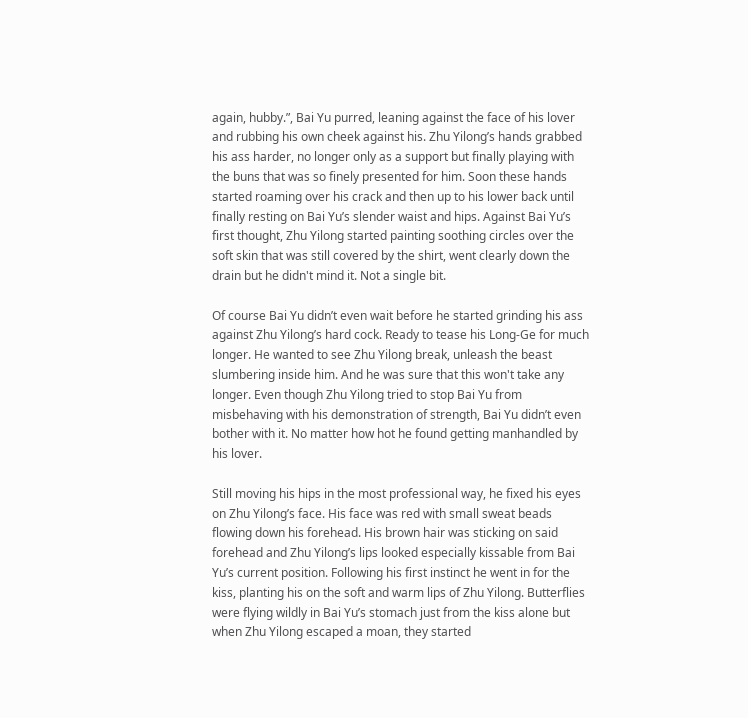again, hubby.”, Bai Yu purred, leaning against the face of his lover and rubbing his own cheek against his. Zhu Yilong’s hands grabbed his ass harder, no longer only as a support but finally playing with the buns that was so finely presented for him. Soon these hands started roaming over his crack and then up to his lower back until finally resting on Bai Yu’s slender waist and hips. Against Bai Yu’s first thought, Zhu Yilong started painting soothing circles over the soft skin that was still covered by the shirt, went clearly down the drain but he didn't mind it. Not a single bit.

Of course Bai Yu didn’t even wait before he started grinding his ass against Zhu Yilong’s hard cock. Ready to tease his Long-Ge for much longer. He wanted to see Zhu Yilong break, unleash the beast slumbering inside him. And he was sure that this won't take any longer. Even though Zhu Yilong tried to stop Bai Yu from misbehaving with his demonstration of strength, Bai Yu didn’t even bother with it. No matter how hot he found getting manhandled by his lover.

Still moving his hips in the most professional way, he fixed his eyes on Zhu Yilong’s face. His face was red with small sweat beads flowing down his forehead. His brown hair was sticking on said forehead and Zhu Yilong’s lips looked especially kissable from Bai Yu’s current position. Following his first instinct he went in for the kiss, planting his on the soft and warm lips of Zhu Yilong. Butterflies were flying wildly in Bai Yu’s stomach just from the kiss alone but when Zhu Yilong escaped a moan, they started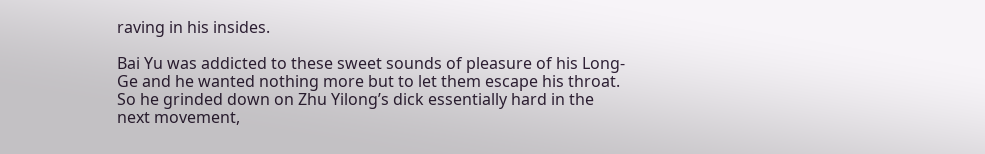raving in his insides.

Bai Yu was addicted to these sweet sounds of pleasure of his Long-Ge and he wanted nothing more but to let them escape his throat. So he grinded down on Zhu Yilong’s dick essentially hard in the next movement,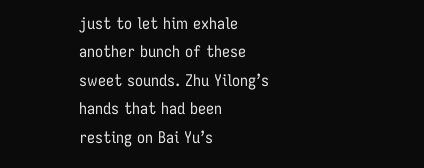just to let him exhale another bunch of these sweet sounds. Zhu Yilong’s hands that had been resting on Bai Yu’s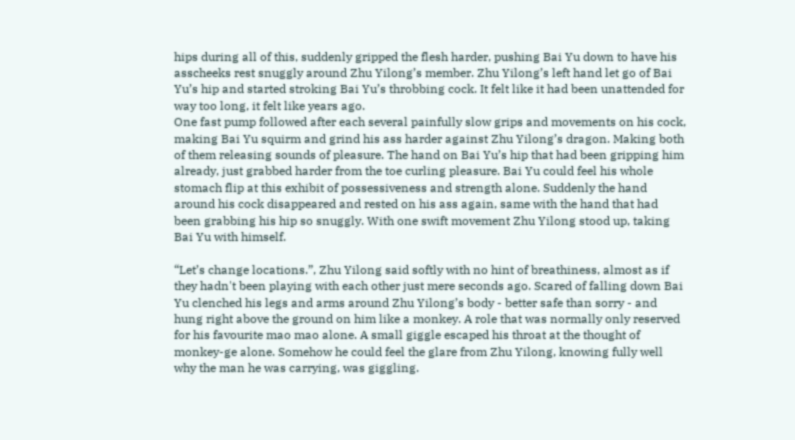hips during all of this, suddenly gripped the flesh harder, pushing Bai Yu down to have his asscheeks rest snuggly around Zhu Yilong’s member. Zhu Yilong’s left hand let go of Bai Yu’s hip and started stroking Bai Yu’s throbbing cock. It felt like it had been unattended for way too long, it felt like years ago.
One fast pump followed after each several painfully slow grips and movements on his cock, making Bai Yu squirm and grind his ass harder against Zhu Yilong’s dragon. Making both of them releasing sounds of pleasure. The hand on Bai Yu’s hip that had been gripping him already, just grabbed harder from the toe curling pleasure. Bai Yu could feel his whole stomach flip at this exhibit of possessiveness and strength alone. Suddenly the hand around his cock disappeared and rested on his ass again, same with the hand that had been grabbing his hip so snuggly. With one swift movement Zhu Yilong stood up, taking Bai Yu with himself.

“Let’s change locations.”, Zhu Yilong said softly with no hint of breathiness, almost as if they hadn't been playing with each other just mere seconds ago. Scared of falling down Bai Yu clenched his legs and arms around Zhu Yilong’s body - better safe than sorry - and hung right above the ground on him like a monkey. A role that was normally only reserved for his favourite mao mao alone. A small giggle escaped his throat at the thought of monkey-ge alone. Somehow he could feel the glare from Zhu Yilong, knowing fully well why the man he was carrying, was giggling.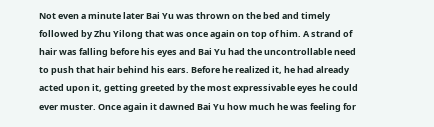Not even a minute later Bai Yu was thrown on the bed and timely followed by Zhu Yilong that was once again on top of him. A strand of hair was falling before his eyes and Bai Yu had the uncontrollable need to push that hair behind his ears. Before he realized it, he had already acted upon it, getting greeted by the most expressivable eyes he could ever muster. Once again it dawned Bai Yu how much he was feeling for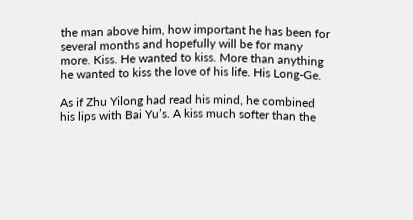the man above him, how important he has been for several months and hopefully will be for many more. Kiss. He wanted to kiss. More than anything he wanted to kiss the love of his life. His Long-Ge.

As if Zhu Yilong had read his mind, he combined his lips with Bai Yu’s. A kiss much softer than the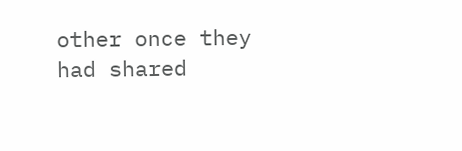other once they had shared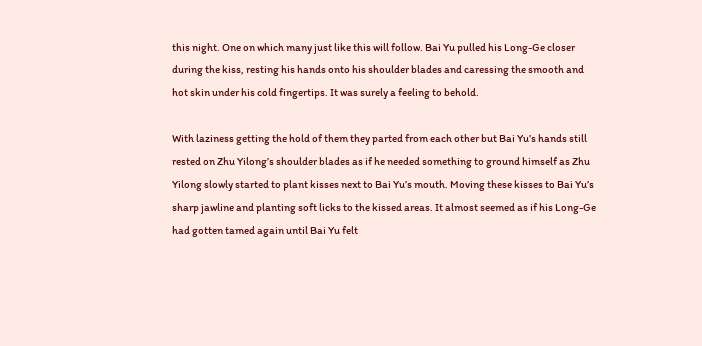this night. One on which many just like this will follow. Bai Yu pulled his Long-Ge closer during the kiss, resting his hands onto his shoulder blades and caressing the smooth and hot skin under his cold fingertips. It was surely a feeling to behold.

With laziness getting the hold of them they parted from each other but Bai Yu’s hands still rested on Zhu Yilong’s shoulder blades as if he needed something to ground himself as Zhu Yilong slowly started to plant kisses next to Bai Yu’s mouth. Moving these kisses to Bai Yu’s sharp jawline and planting soft licks to the kissed areas. It almost seemed as if his Long-Ge had gotten tamed again until Bai Yu felt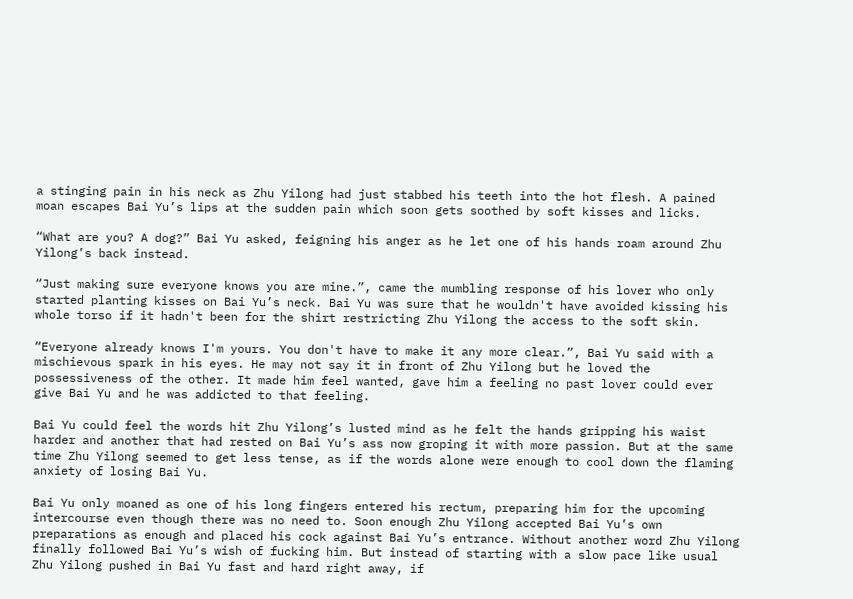a stinging pain in his neck as Zhu Yilong had just stabbed his teeth into the hot flesh. A pained moan escapes Bai Yu’s lips at the sudden pain which soon gets soothed by soft kisses and licks.

“What are you? A dog?” Bai Yu asked, feigning his anger as he let one of his hands roam around Zhu Yilong’s back instead.

“Just making sure everyone knows you are mine.”, came the mumbling response of his lover who only started planting kisses on Bai Yu’s neck. Bai Yu was sure that he wouldn't have avoided kissing his whole torso if it hadn't been for the shirt restricting Zhu Yilong the access to the soft skin.

“Everyone already knows I'm yours. You don't have to make it any more clear.”, Bai Yu said with a mischievous spark in his eyes. He may not say it in front of Zhu Yilong but he loved the possessiveness of the other. It made him feel wanted, gave him a feeling no past lover could ever give Bai Yu and he was addicted to that feeling.

Bai Yu could feel the words hit Zhu Yilong’s lusted mind as he felt the hands gripping his waist harder and another that had rested on Bai Yu’s ass now groping it with more passion. But at the same time Zhu Yilong seemed to get less tense, as if the words alone were enough to cool down the flaming anxiety of losing Bai Yu.

Bai Yu only moaned as one of his long fingers entered his rectum, preparing him for the upcoming intercourse even though there was no need to. Soon enough Zhu Yilong accepted Bai Yu’s own preparations as enough and placed his cock against Bai Yu’s entrance. Without another word Zhu Yilong finally followed Bai Yu’s wish of fucking him. But instead of starting with a slow pace like usual Zhu Yilong pushed in Bai Yu fast and hard right away, if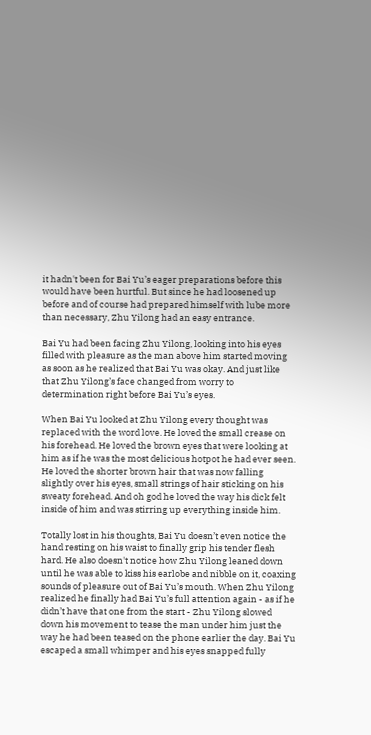it hadn't been for Bai Yu’s eager preparations before this would have been hurtful. But since he had loosened up before and of course had prepared himself with lube more than necessary, Zhu Yilong had an easy entrance.

Bai Yu had been facing Zhu Yilong, looking into his eyes filled with pleasure as the man above him started moving as soon as he realized that Bai Yu was okay. And just like that Zhu Yilong’s face changed from worry to determination right before Bai Yu’s eyes.

When Bai Yu looked at Zhu Yilong every thought was replaced with the word love. He loved the small crease on his forehead. He loved the brown eyes that were looking at him as if he was the most delicious hotpot he had ever seen. He loved the shorter brown hair that was now falling slightly over his eyes, small strings of hair sticking on his sweaty forehead. And oh god he loved the way his dick felt inside of him and was stirring up everything inside him.

Totally lost in his thoughts, Bai Yu doesn’t even notice the hand resting on his waist to finally grip his tender flesh hard. He also doesn't notice how Zhu Yilong leaned down until he was able to kiss his earlobe and nibble on it, coaxing sounds of pleasure out of Bai Yu’s mouth. When Zhu Yilong realized he finally had Bai Yu’s full attention again - as if he didn’t have that one from the start - Zhu Yilong slowed down his movement to tease the man under him just the way he had been teased on the phone earlier the day. Bai Yu escaped a small whimper and his eyes snapped fully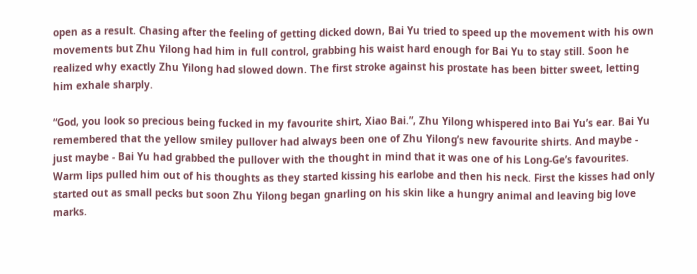open as a result. Chasing after the feeling of getting dicked down, Bai Yu tried to speed up the movement with his own movements but Zhu Yilong had him in full control, grabbing his waist hard enough for Bai Yu to stay still. Soon he realized why exactly Zhu Yilong had slowed down. The first stroke against his prostate has been bitter sweet, letting him exhale sharply.

“God, you look so precious being fucked in my favourite shirt, Xiao Bai.”, Zhu Yilong whispered into Bai Yu’s ear. Bai Yu remembered that the yellow smiley pullover had always been one of Zhu Yilong’s new favourite shirts. And maybe - just maybe - Bai Yu had grabbed the pullover with the thought in mind that it was one of his Long-Ge’s favourites. Warm lips pulled him out of his thoughts as they started kissing his earlobe and then his neck. First the kisses had only started out as small pecks but soon Zhu Yilong began gnarling on his skin like a hungry animal and leaving big love marks.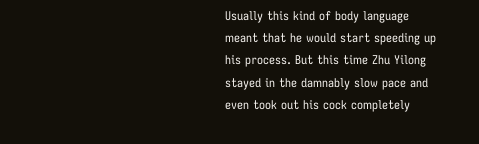Usually this kind of body language meant that he would start speeding up his process. But this time Zhu Yilong stayed in the damnably slow pace and even took out his cock completely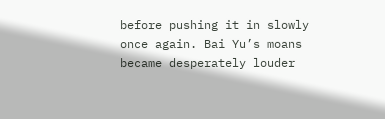before pushing it in slowly once again. Bai Yu’s moans became desperately louder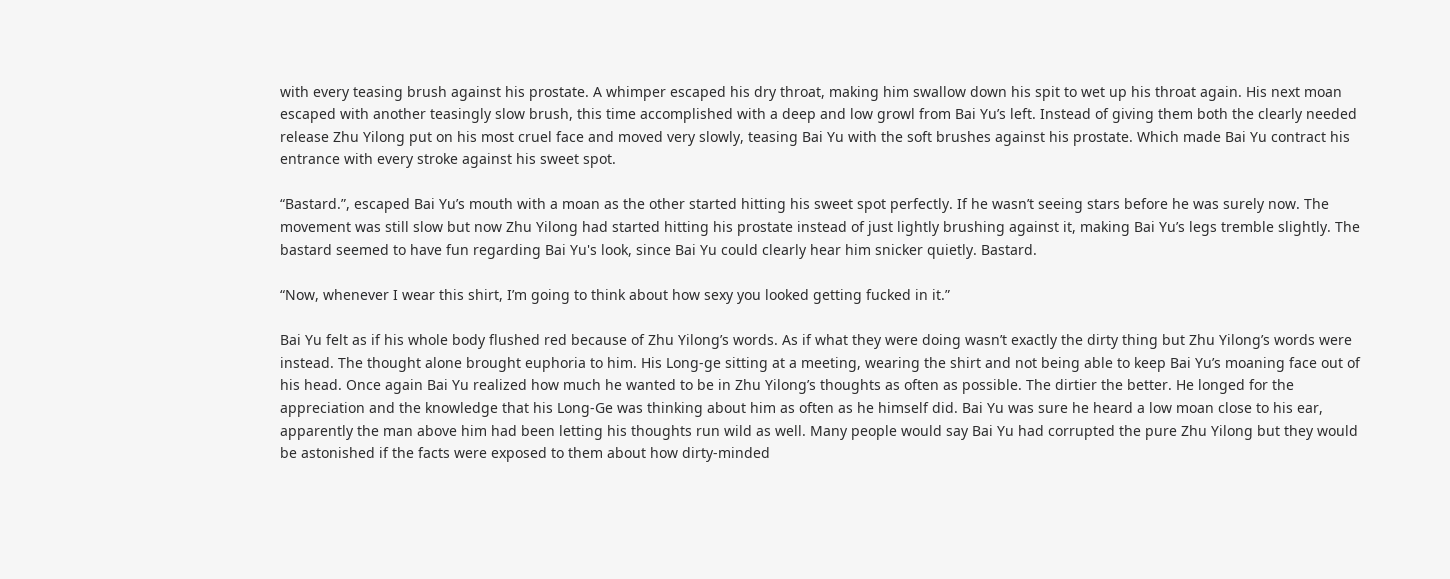with every teasing brush against his prostate. A whimper escaped his dry throat, making him swallow down his spit to wet up his throat again. His next moan escaped with another teasingly slow brush, this time accomplished with a deep and low growl from Bai Yu’s left. Instead of giving them both the clearly needed release Zhu Yilong put on his most cruel face and moved very slowly, teasing Bai Yu with the soft brushes against his prostate. Which made Bai Yu contract his entrance with every stroke against his sweet spot.

“Bastard.”, escaped Bai Yu’s mouth with a moan as the other started hitting his sweet spot perfectly. If he wasn’t seeing stars before he was surely now. The movement was still slow but now Zhu Yilong had started hitting his prostate instead of just lightly brushing against it, making Bai Yu’s legs tremble slightly. The bastard seemed to have fun regarding Bai Yu's look, since Bai Yu could clearly hear him snicker quietly. Bastard.

“Now, whenever I wear this shirt, I’m going to think about how sexy you looked getting fucked in it.”

Bai Yu felt as if his whole body flushed red because of Zhu Yilong’s words. As if what they were doing wasn’t exactly the dirty thing but Zhu Yilong’s words were instead. The thought alone brought euphoria to him. His Long-ge sitting at a meeting, wearing the shirt and not being able to keep Bai Yu’s moaning face out of his head. Once again Bai Yu realized how much he wanted to be in Zhu Yilong’s thoughts as often as possible. The dirtier the better. He longed for the appreciation and the knowledge that his Long-Ge was thinking about him as often as he himself did. Bai Yu was sure he heard a low moan close to his ear, apparently the man above him had been letting his thoughts run wild as well. Many people would say Bai Yu had corrupted the pure Zhu Yilong but they would be astonished if the facts were exposed to them about how dirty-minded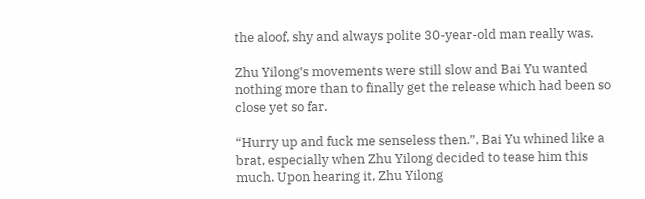the aloof, shy and always polite 30-year-old man really was.

Zhu Yilong’s movements were still slow and Bai Yu wanted nothing more than to finally get the release which had been so close yet so far.

“Hurry up and fuck me senseless then.”, Bai Yu whined like a brat, especially when Zhu Yilong decided to tease him this much. Upon hearing it, Zhu Yilong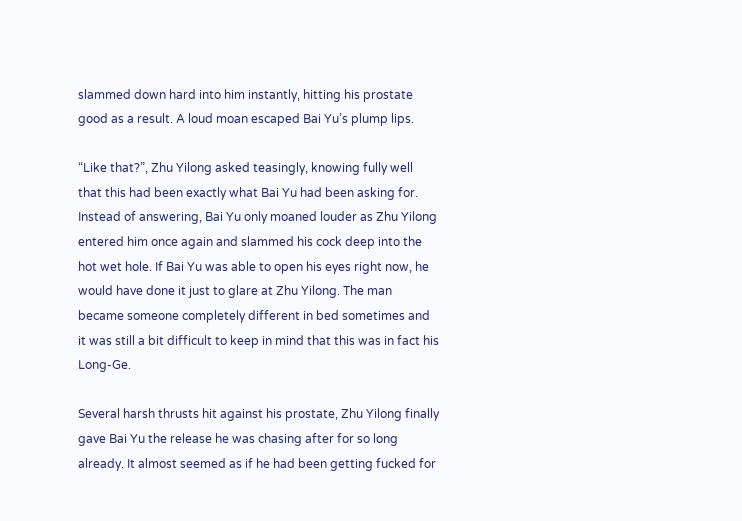slammed down hard into him instantly, hitting his prostate good as a result. A loud moan escaped Bai Yu’s plump lips.

“Like that?”, Zhu Yilong asked teasingly, knowing fully well that this had been exactly what Bai Yu had been asking for. Instead of answering, Bai Yu only moaned louder as Zhu Yilong entered him once again and slammed his cock deep into the hot wet hole. If Bai Yu was able to open his eyes right now, he would have done it just to glare at Zhu Yilong. The man became someone completely different in bed sometimes and it was still a bit difficult to keep in mind that this was in fact his Long-Ge.

Several harsh thrusts hit against his prostate, Zhu Yilong finally gave Bai Yu the release he was chasing after for so long already. It almost seemed as if he had been getting fucked for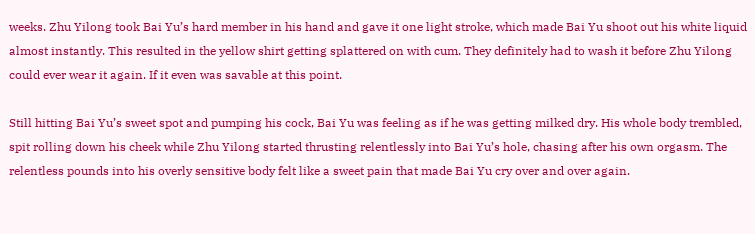weeks. Zhu Yilong took Bai Yu’s hard member in his hand and gave it one light stroke, which made Bai Yu shoot out his white liquid almost instantly. This resulted in the yellow shirt getting splattered on with cum. They definitely had to wash it before Zhu Yilong could ever wear it again. If it even was savable at this point.

Still hitting Bai Yu’s sweet spot and pumping his cock, Bai Yu was feeling as if he was getting milked dry. His whole body trembled, spit rolling down his cheek while Zhu Yilong started thrusting relentlessly into Bai Yu’s hole, chasing after his own orgasm. The relentless pounds into his overly sensitive body felt like a sweet pain that made Bai Yu cry over and over again.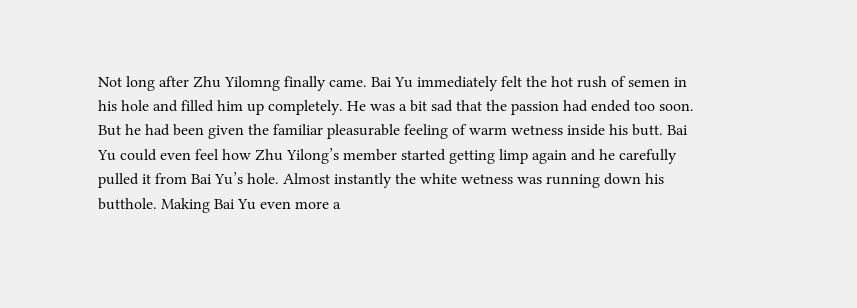Not long after Zhu Yilomng finally came. Bai Yu immediately felt the hot rush of semen in his hole and filled him up completely. He was a bit sad that the passion had ended too soon. But he had been given the familiar pleasurable feeling of warm wetness inside his butt. Bai Yu could even feel how Zhu Yilong’s member started getting limp again and he carefully pulled it from Bai Yu’s hole. Almost instantly the white wetness was running down his butthole. Making Bai Yu even more a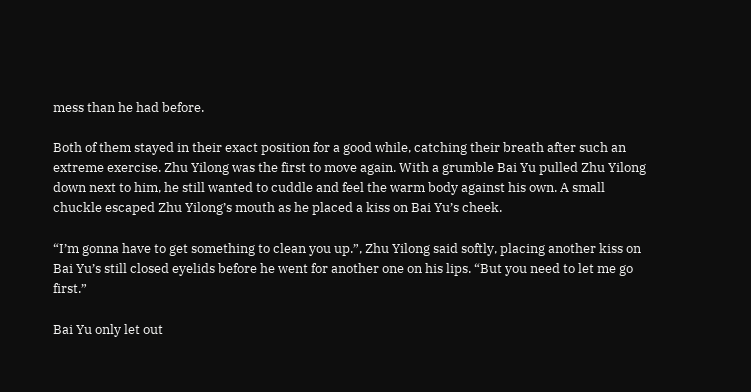mess than he had before.

Both of them stayed in their exact position for a good while, catching their breath after such an extreme exercise. Zhu Yilong was the first to move again. With a grumble Bai Yu pulled Zhu Yilong down next to him, he still wanted to cuddle and feel the warm body against his own. A small chuckle escaped Zhu Yilong’s mouth as he placed a kiss on Bai Yu’s cheek.

“I’m gonna have to get something to clean you up.”, Zhu Yilong said softly, placing another kiss on Bai Yu’s still closed eyelids before he went for another one on his lips. “But you need to let me go first.”

Bai Yu only let out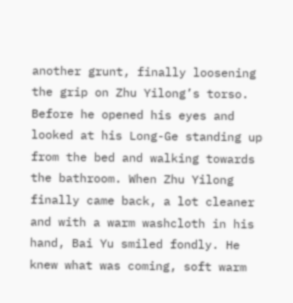another grunt, finally loosening the grip on Zhu Yilong’s torso. Before he opened his eyes and looked at his Long-Ge standing up from the bed and walking towards the bathroom. When Zhu Yilong finally came back, a lot cleaner and with a warm washcloth in his hand, Bai Yu smiled fondly. He knew what was coming, soft warm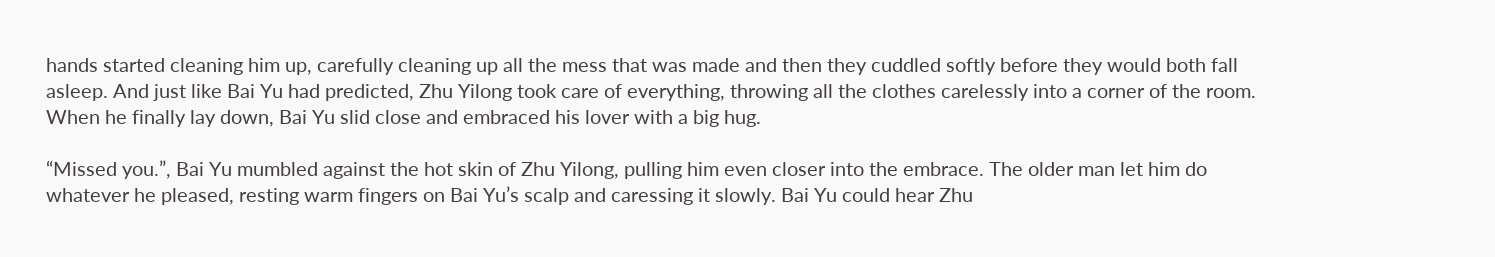hands started cleaning him up, carefully cleaning up all the mess that was made and then they cuddled softly before they would both fall asleep. And just like Bai Yu had predicted, Zhu Yilong took care of everything, throwing all the clothes carelessly into a corner of the room. When he finally lay down, Bai Yu slid close and embraced his lover with a big hug.

“Missed you.”, Bai Yu mumbled against the hot skin of Zhu Yilong, pulling him even closer into the embrace. The older man let him do whatever he pleased, resting warm fingers on Bai Yu’s scalp and caressing it slowly. Bai Yu could hear Zhu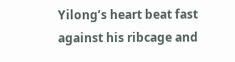Yilong’s heart beat fast against his ribcage and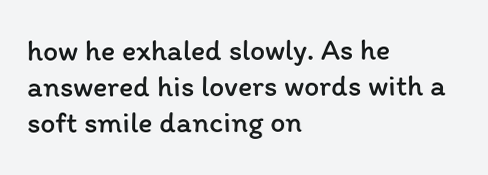how he exhaled slowly. As he answered his lovers words with a soft smile dancing on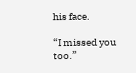his face.

“I missed you too.”